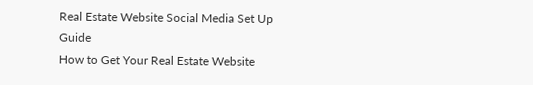Real Estate Website Social Media Set Up Guide
How to Get Your Real Estate Website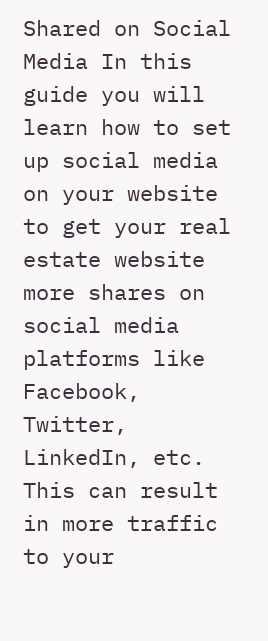Shared on Social Media In this guide you will learn how to set up social media on your website to get your real estate website more shares on social media platforms like Facebook, Twitter, LinkedIn, etc. This can result in more traffic to your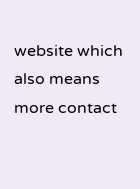website which also means more contact